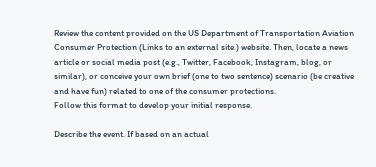Review the content provided on the US Department of Transportation Aviation Consumer Protection (Links to an external site.) website. Then, locate a news article or social media post (e.g., Twitter, Facebook, Instagram, blog, or similar), or conceive your own brief (one to two sentence) scenario (be creative and have fun) related to one of the consumer protections.
Follow this format to develop your initial response.

Describe the event. If based on an actual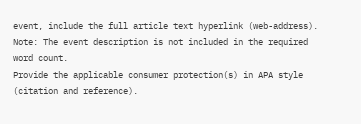event, include the full article text hyperlink (web-address). Note: The event description is not included in the required word count.
Provide the applicable consumer protection(s) in APA style (citation and reference).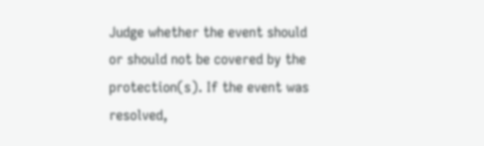Judge whether the event should or should not be covered by the protection(s). If the event was resolved,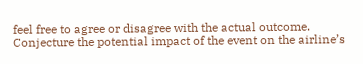feel free to agree or disagree with the actual outcome. Conjecture the potential impact of the event on the airline’s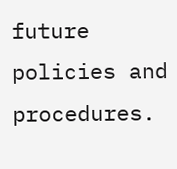future policies and procedures.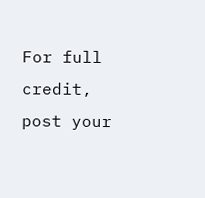For full credit, post your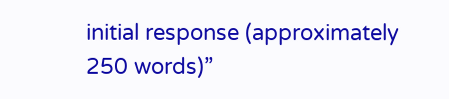initial response (approximately 250 words)”